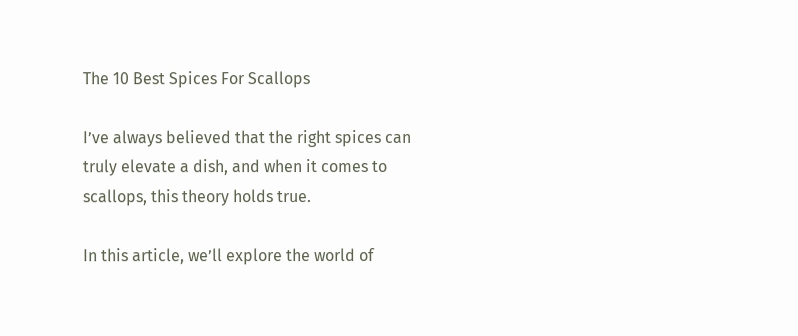The 10 Best Spices For Scallops

I’ve always believed that the right spices can truly elevate a dish, and when it comes to scallops, this theory holds true.

In this article, we’ll explore the world of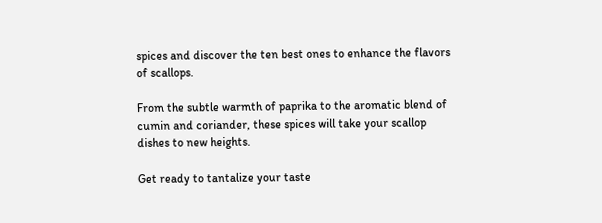spices and discover the ten best ones to enhance the flavors of scallops.

From the subtle warmth of paprika to the aromatic blend of cumin and coriander, these spices will take your scallop dishes to new heights.

Get ready to tantalize your taste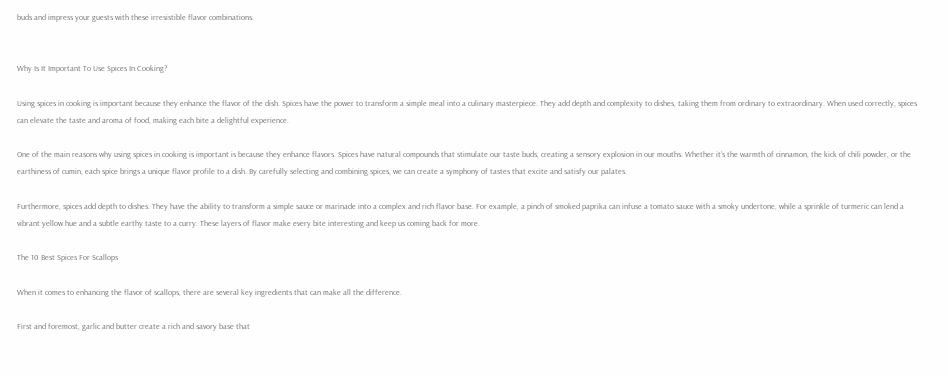buds and impress your guests with these irresistible flavor combinations.


Why Is It Important To Use Spices In Cooking?

Using spices in cooking is important because they enhance the flavor of the dish. Spices have the power to transform a simple meal into a culinary masterpiece. They add depth and complexity to dishes, taking them from ordinary to extraordinary. When used correctly, spices can elevate the taste and aroma of food, making each bite a delightful experience.

One of the main reasons why using spices in cooking is important is because they enhance flavors. Spices have natural compounds that stimulate our taste buds, creating a sensory explosion in our mouths. Whether it’s the warmth of cinnamon, the kick of chili powder, or the earthiness of cumin, each spice brings a unique flavor profile to a dish. By carefully selecting and combining spices, we can create a symphony of tastes that excite and satisfy our palates.

Furthermore, spices add depth to dishes. They have the ability to transform a simple sauce or marinade into a complex and rich flavor base. For example, a pinch of smoked paprika can infuse a tomato sauce with a smoky undertone, while a sprinkle of turmeric can lend a vibrant yellow hue and a subtle earthy taste to a curry. These layers of flavor make every bite interesting and keep us coming back for more.

The 10 Best Spices For Scallops

When it comes to enhancing the flavor of scallops, there are several key ingredients that can make all the difference.

First and foremost, garlic and butter create a rich and savory base that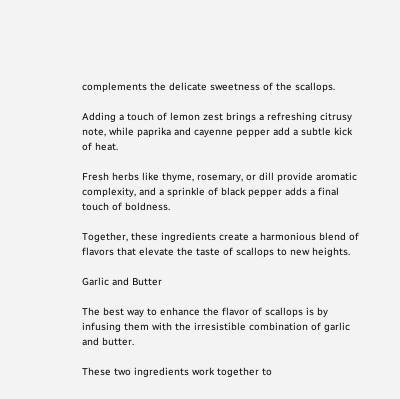complements the delicate sweetness of the scallops.

Adding a touch of lemon zest brings a refreshing citrusy note, while paprika and cayenne pepper add a subtle kick of heat.

Fresh herbs like thyme, rosemary, or dill provide aromatic complexity, and a sprinkle of black pepper adds a final touch of boldness.

Together, these ingredients create a harmonious blend of flavors that elevate the taste of scallops to new heights.

Garlic and Butter

The best way to enhance the flavor of scallops is by infusing them with the irresistible combination of garlic and butter.

These two ingredients work together to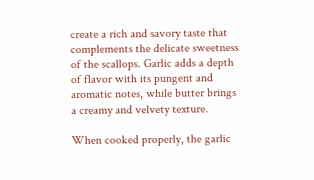create a rich and savory taste that complements the delicate sweetness of the scallops. Garlic adds a depth of flavor with its pungent and aromatic notes, while butter brings a creamy and velvety texture.

When cooked properly, the garlic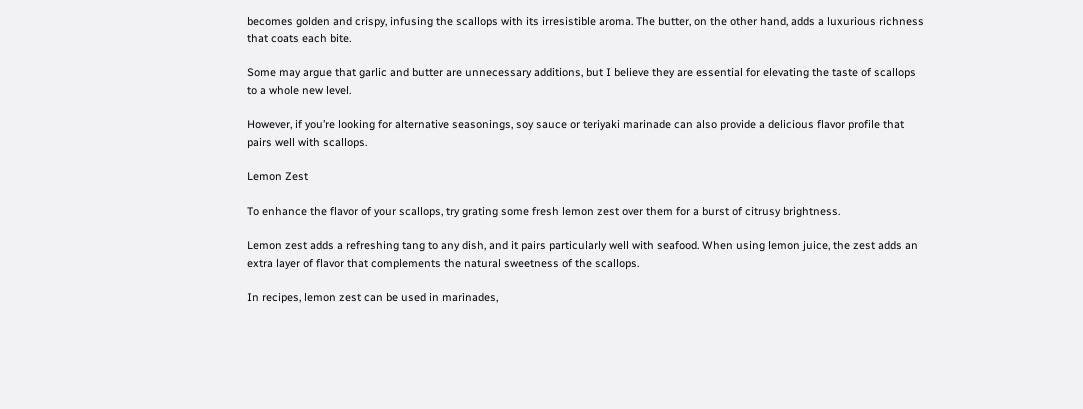becomes golden and crispy, infusing the scallops with its irresistible aroma. The butter, on the other hand, adds a luxurious richness that coats each bite.

Some may argue that garlic and butter are unnecessary additions, but I believe they are essential for elevating the taste of scallops to a whole new level.

However, if you’re looking for alternative seasonings, soy sauce or teriyaki marinade can also provide a delicious flavor profile that pairs well with scallops.

Lemon Zest

To enhance the flavor of your scallops, try grating some fresh lemon zest over them for a burst of citrusy brightness.

Lemon zest adds a refreshing tang to any dish, and it pairs particularly well with seafood. When using lemon juice, the zest adds an extra layer of flavor that complements the natural sweetness of the scallops.

In recipes, lemon zest can be used in marinades,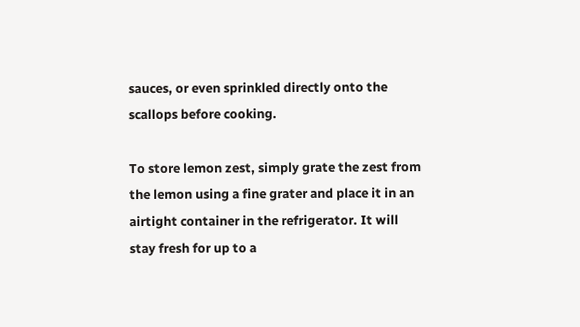sauces, or even sprinkled directly onto the scallops before cooking.

To store lemon zest, simply grate the zest from the lemon using a fine grater and place it in an airtight container in the refrigerator. It will stay fresh for up to a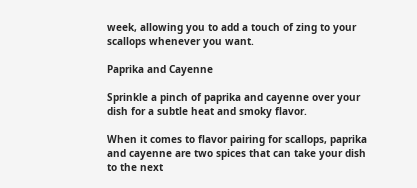week, allowing you to add a touch of zing to your scallops whenever you want.

Paprika and Cayenne

Sprinkle a pinch of paprika and cayenne over your dish for a subtle heat and smoky flavor.

When it comes to flavor pairing for scallops, paprika and cayenne are two spices that can take your dish to the next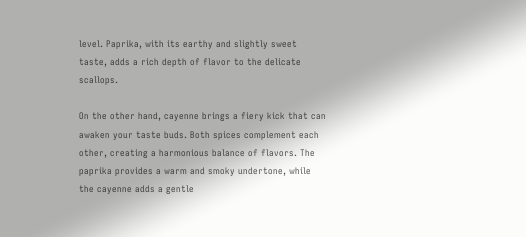level. Paprika, with its earthy and slightly sweet taste, adds a rich depth of flavor to the delicate scallops.

On the other hand, cayenne brings a fiery kick that can awaken your taste buds. Both spices complement each other, creating a harmonious balance of flavors. The paprika provides a warm and smoky undertone, while the cayenne adds a gentle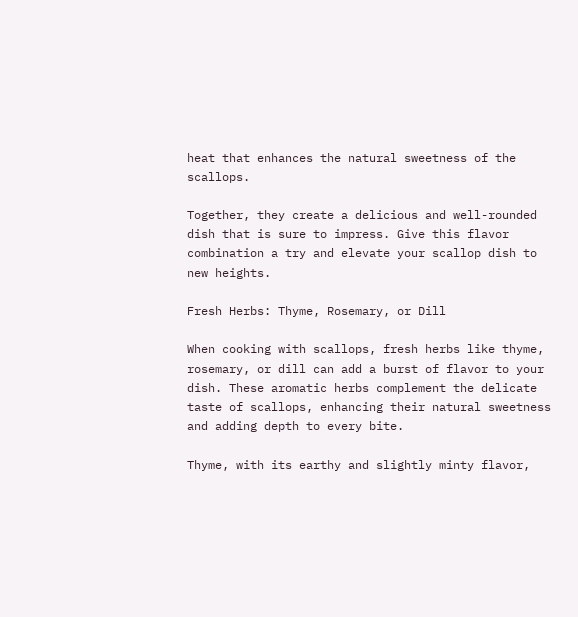heat that enhances the natural sweetness of the scallops.

Together, they create a delicious and well-rounded dish that is sure to impress. Give this flavor combination a try and elevate your scallop dish to new heights.

Fresh Herbs: Thyme, Rosemary, or Dill

When cooking with scallops, fresh herbs like thyme, rosemary, or dill can add a burst of flavor to your dish. These aromatic herbs complement the delicate taste of scallops, enhancing their natural sweetness and adding depth to every bite.

Thyme, with its earthy and slightly minty flavor,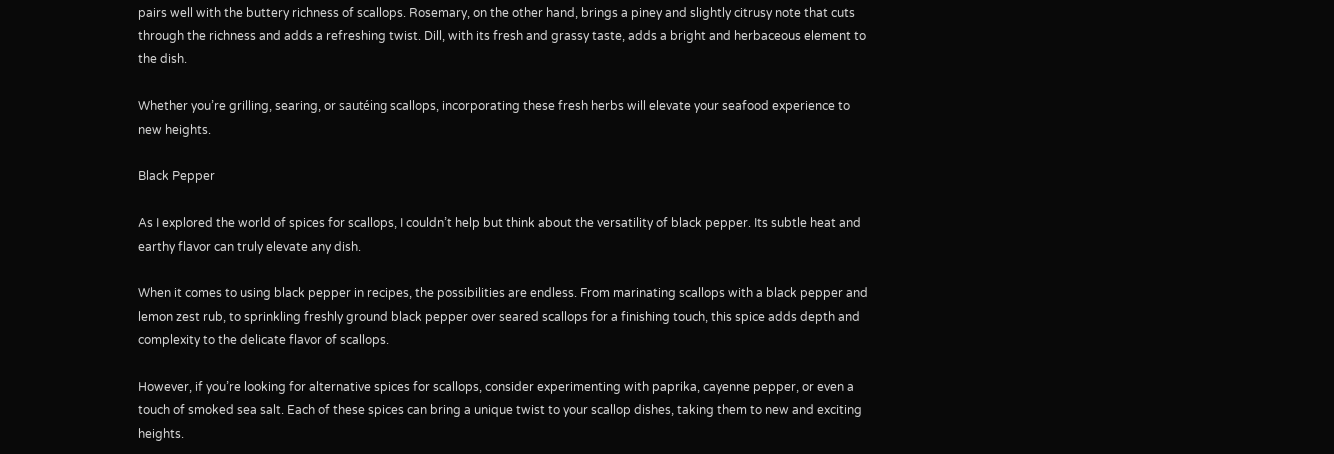pairs well with the buttery richness of scallops. Rosemary, on the other hand, brings a piney and slightly citrusy note that cuts through the richness and adds a refreshing twist. Dill, with its fresh and grassy taste, adds a bright and herbaceous element to the dish.

Whether you’re grilling, searing, or sautéing scallops, incorporating these fresh herbs will elevate your seafood experience to new heights.

Black Pepper

As I explored the world of spices for scallops, I couldn’t help but think about the versatility of black pepper. Its subtle heat and earthy flavor can truly elevate any dish.

When it comes to using black pepper in recipes, the possibilities are endless. From marinating scallops with a black pepper and lemon zest rub, to sprinkling freshly ground black pepper over seared scallops for a finishing touch, this spice adds depth and complexity to the delicate flavor of scallops.

However, if you’re looking for alternative spices for scallops, consider experimenting with paprika, cayenne pepper, or even a touch of smoked sea salt. Each of these spices can bring a unique twist to your scallop dishes, taking them to new and exciting heights.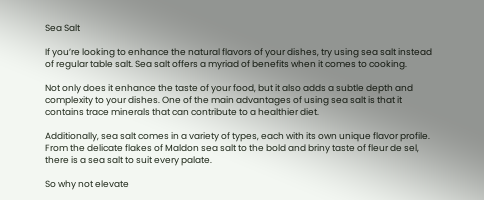Sea Salt

If you’re looking to enhance the natural flavors of your dishes, try using sea salt instead of regular table salt. Sea salt offers a myriad of benefits when it comes to cooking.

Not only does it enhance the taste of your food, but it also adds a subtle depth and complexity to your dishes. One of the main advantages of using sea salt is that it contains trace minerals that can contribute to a healthier diet.

Additionally, sea salt comes in a variety of types, each with its own unique flavor profile. From the delicate flakes of Maldon sea salt to the bold and briny taste of fleur de sel, there is a sea salt to suit every palate.

So why not elevate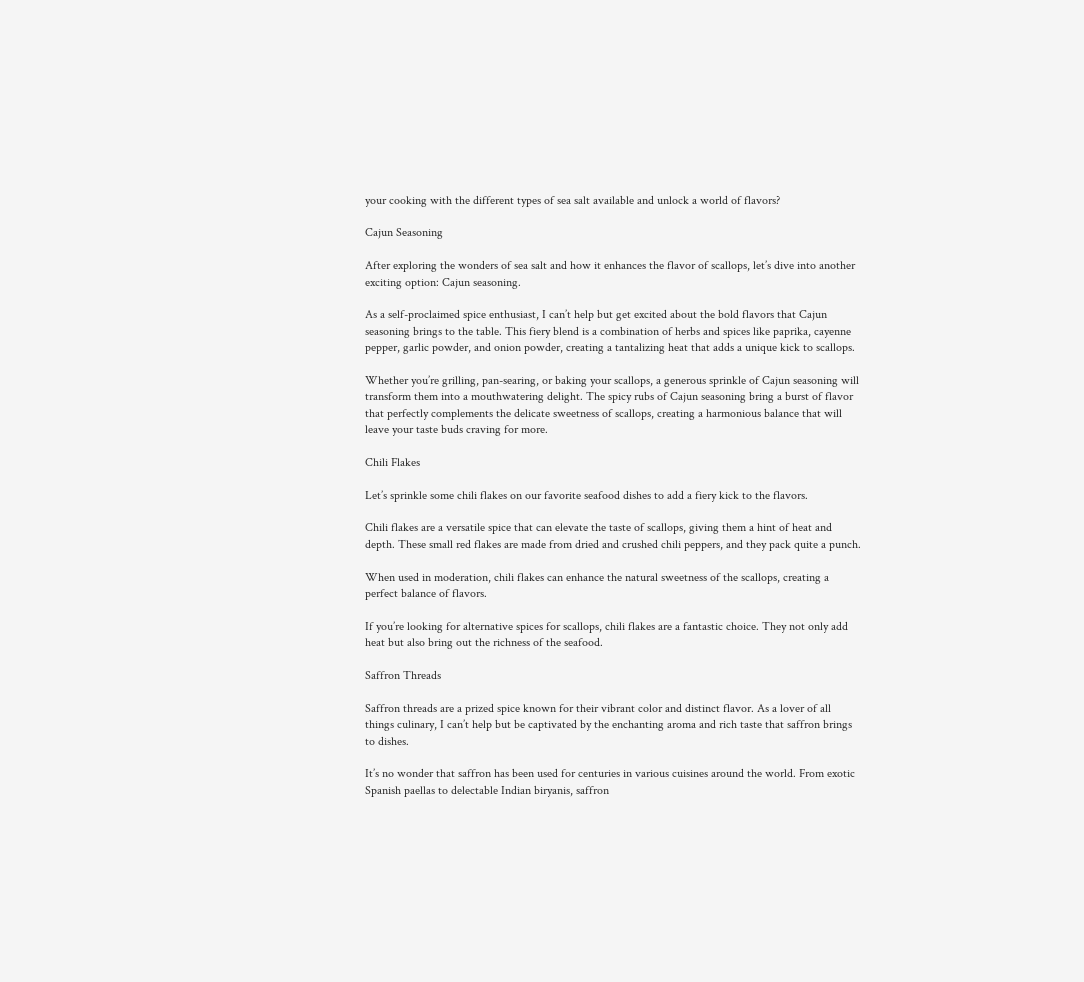your cooking with the different types of sea salt available and unlock a world of flavors?

Cajun Seasoning

After exploring the wonders of sea salt and how it enhances the flavor of scallops, let’s dive into another exciting option: Cajun seasoning.

As a self-proclaimed spice enthusiast, I can’t help but get excited about the bold flavors that Cajun seasoning brings to the table. This fiery blend is a combination of herbs and spices like paprika, cayenne pepper, garlic powder, and onion powder, creating a tantalizing heat that adds a unique kick to scallops.

Whether you’re grilling, pan-searing, or baking your scallops, a generous sprinkle of Cajun seasoning will transform them into a mouthwatering delight. The spicy rubs of Cajun seasoning bring a burst of flavor that perfectly complements the delicate sweetness of scallops, creating a harmonious balance that will leave your taste buds craving for more.

Chili Flakes

Let’s sprinkle some chili flakes on our favorite seafood dishes to add a fiery kick to the flavors.

Chili flakes are a versatile spice that can elevate the taste of scallops, giving them a hint of heat and depth. These small red flakes are made from dried and crushed chili peppers, and they pack quite a punch.

When used in moderation, chili flakes can enhance the natural sweetness of the scallops, creating a perfect balance of flavors.

If you’re looking for alternative spices for scallops, chili flakes are a fantastic choice. They not only add heat but also bring out the richness of the seafood.

Saffron Threads

Saffron threads are a prized spice known for their vibrant color and distinct flavor. As a lover of all things culinary, I can’t help but be captivated by the enchanting aroma and rich taste that saffron brings to dishes.

It’s no wonder that saffron has been used for centuries in various cuisines around the world. From exotic Spanish paellas to delectable Indian biryanis, saffron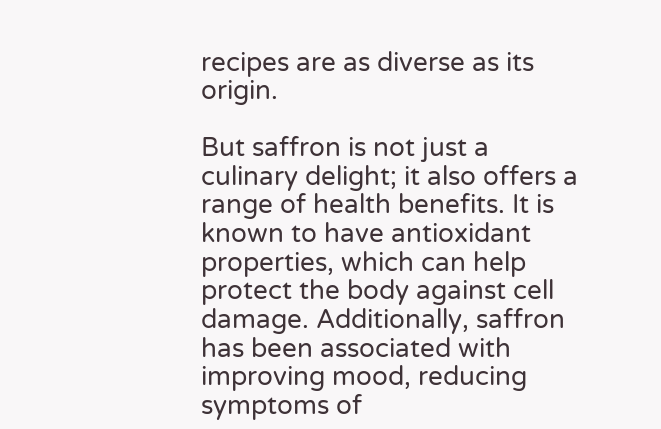recipes are as diverse as its origin.

But saffron is not just a culinary delight; it also offers a range of health benefits. It is known to have antioxidant properties, which can help protect the body against cell damage. Additionally, saffron has been associated with improving mood, reducing symptoms of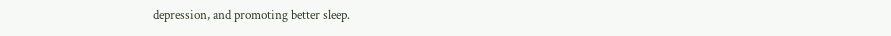depression, and promoting better sleep.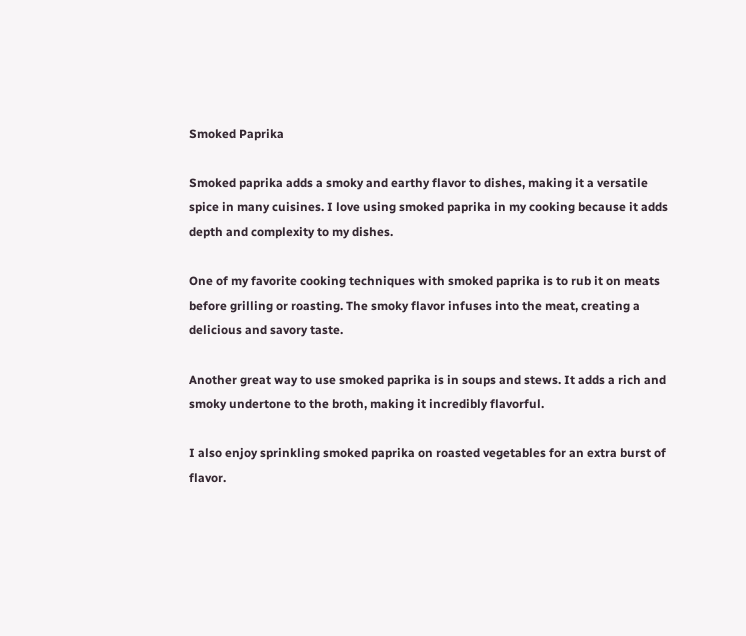Smoked Paprika

Smoked paprika adds a smoky and earthy flavor to dishes, making it a versatile spice in many cuisines. I love using smoked paprika in my cooking because it adds depth and complexity to my dishes.

One of my favorite cooking techniques with smoked paprika is to rub it on meats before grilling or roasting. The smoky flavor infuses into the meat, creating a delicious and savory taste.

Another great way to use smoked paprika is in soups and stews. It adds a rich and smoky undertone to the broth, making it incredibly flavorful.

I also enjoy sprinkling smoked paprika on roasted vegetables for an extra burst of flavor.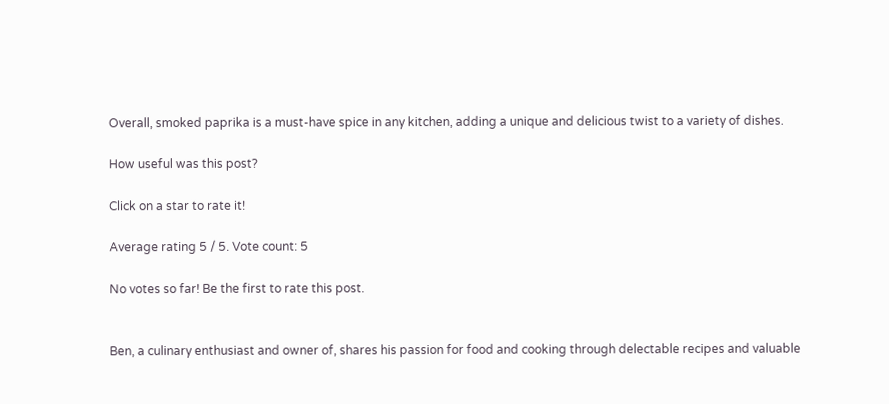Overall, smoked paprika is a must-have spice in any kitchen, adding a unique and delicious twist to a variety of dishes.

How useful was this post?

Click on a star to rate it!

Average rating 5 / 5. Vote count: 5

No votes so far! Be the first to rate this post.


Ben, a culinary enthusiast and owner of, shares his passion for food and cooking through delectable recipes and valuable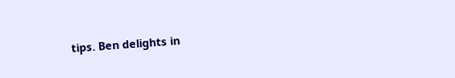tips. Ben delights in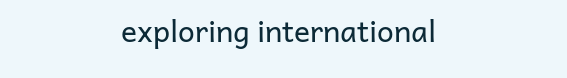exploring international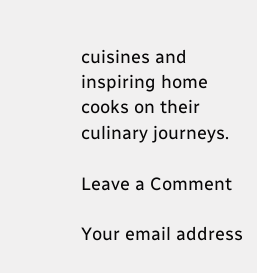cuisines and inspiring home cooks on their culinary journeys.

Leave a Comment

Your email address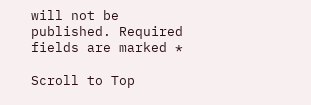will not be published. Required fields are marked *

Scroll to Top